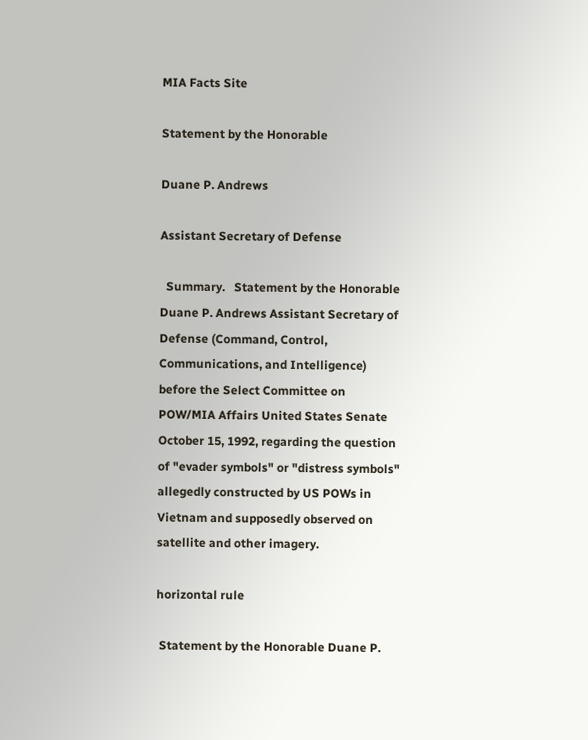MIA Facts Site

Statement by the Honorable

Duane P. Andrews

Assistant Secretary of Defense

  Summary.   Statement by the Honorable Duane P. Andrews Assistant Secretary of Defense (Command, Control, Communications, and Intelligence) before the Select Committee on POW/MIA Affairs United States Senate October 15, 1992, regarding the question of "evader symbols" or "distress symbols" allegedly constructed by US POWs in Vietnam and supposedly observed on satellite and other imagery.

horizontal rule

 Statement by the Honorable Duane P.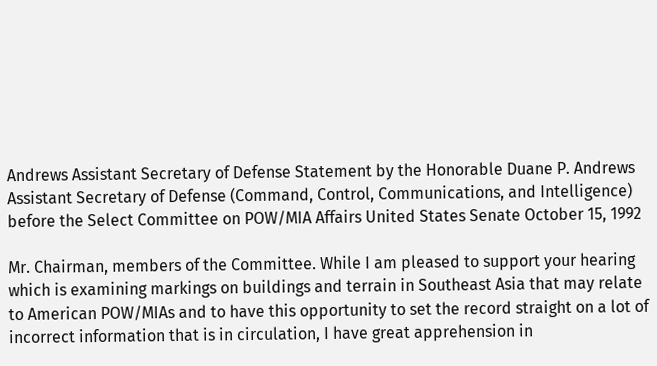Andrews Assistant Secretary of Defense Statement by the Honorable Duane P. Andrews Assistant Secretary of Defense (Command, Control, Communications, and Intelligence) before the Select Committee on POW/MIA Affairs United States Senate October 15, 1992

Mr. Chairman, members of the Committee. While I am pleased to support your hearing which is examining markings on buildings and terrain in Southeast Asia that may relate to American POW/MIAs and to have this opportunity to set the record straight on a lot of incorrect information that is in circulation, I have great apprehension in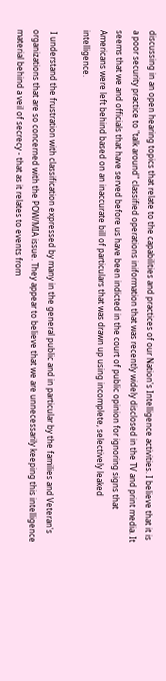discussing in an open hearing topics that relate to the capabilities and practices of our Nation's Intelligence activities. I believe that it is a poor security practice to "talk around" classified operations iniformation that was recently widely disclosed in the TV and print media. It seems that we and officials that have served before us have been indicted in the court of public opinion for ignoring signs that Americans were left behind based on an inaccurate bill of particulars that was drawn up using incomplete, selectively leaked intelligence.

 I understand the frustration with classification expressed by many in the general public and in particular by the families and Veteran's organizations that are so concerned with the POW/MIA issue. They appear to believe that we are unnecessarily keeping this intelligence material behind a veil of secrecy - that as it relates to events from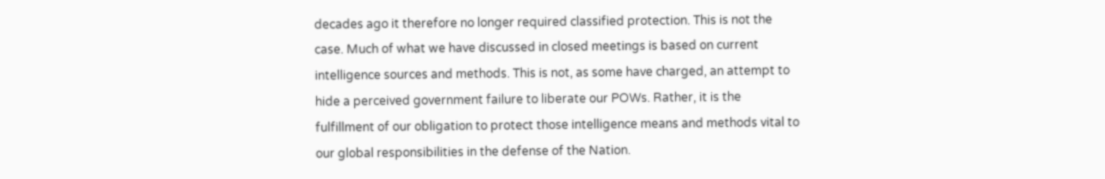decades ago it therefore no longer required classified protection. This is not the case. Much of what we have discussed in closed meetings is based on current intelligence sources and methods. This is not, as some have charged, an attempt to hide a perceived government failure to liberate our POWs. Rather, it is the fulfillment of our obligation to protect those intelligence means and methods vital to our global responsibilities in the defense of the Nation.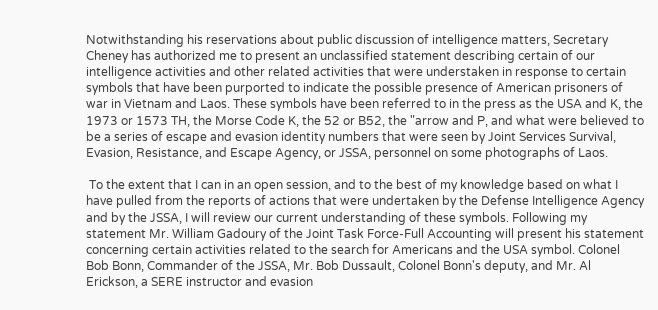Notwithstanding his reservations about public discussion of intelligence matters, Secretary Cheney has authorized me to present an unclassified statement describing certain of our intelligence activities and other related activities that were understaken in response to certain symbols that have been purported to indicate the possible presence of American prisoners of war in Vietnam and Laos. These symbols have been referred to in the press as the USA and K, the 1973 or 1573 TH, the Morse Code K, the 52 or B52, the "arrow and P, and what were believed to be a series of escape and evasion identity numbers that were seen by Joint Services Survival, Evasion, Resistance, and Escape Agency, or JSSA, personnel on some photographs of Laos.

 To the extent that I can in an open session, and to the best of my knowledge based on what I have pulled from the reports of actions that were undertaken by the Defense Intelligence Agency and by the JSSA, I will review our current understanding of these symbols. Following my statement Mr. William Gadoury of the Joint Task Force-Full Accounting will present his statement concerning certain activities related to the search for Americans and the USA symbol. Colonel Bob Bonn, Commander of the JSSA, Mr. Bob Dussault, Colonel Bonn's deputy, and Mr. Al Erickson, a SERE instructor and evasion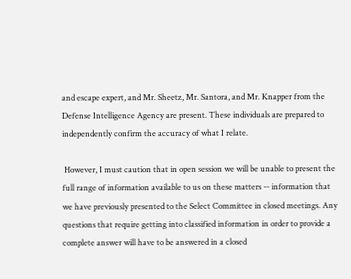and escape expert, and Mr. Sheetz, Mr. Santora, and Mr. Knapper from the Defense Intelligence Agency are present. These individuals are prepared to independently confirm the accuracy of what I relate.

 However, I must caution that in open session we will be unable to present the full range of information available to us on these matters -- information that we have previously presented to the Select Committee in closed meetings. Any questions that require getting into classified information in order to provide a complete answer will have to be answered in a closed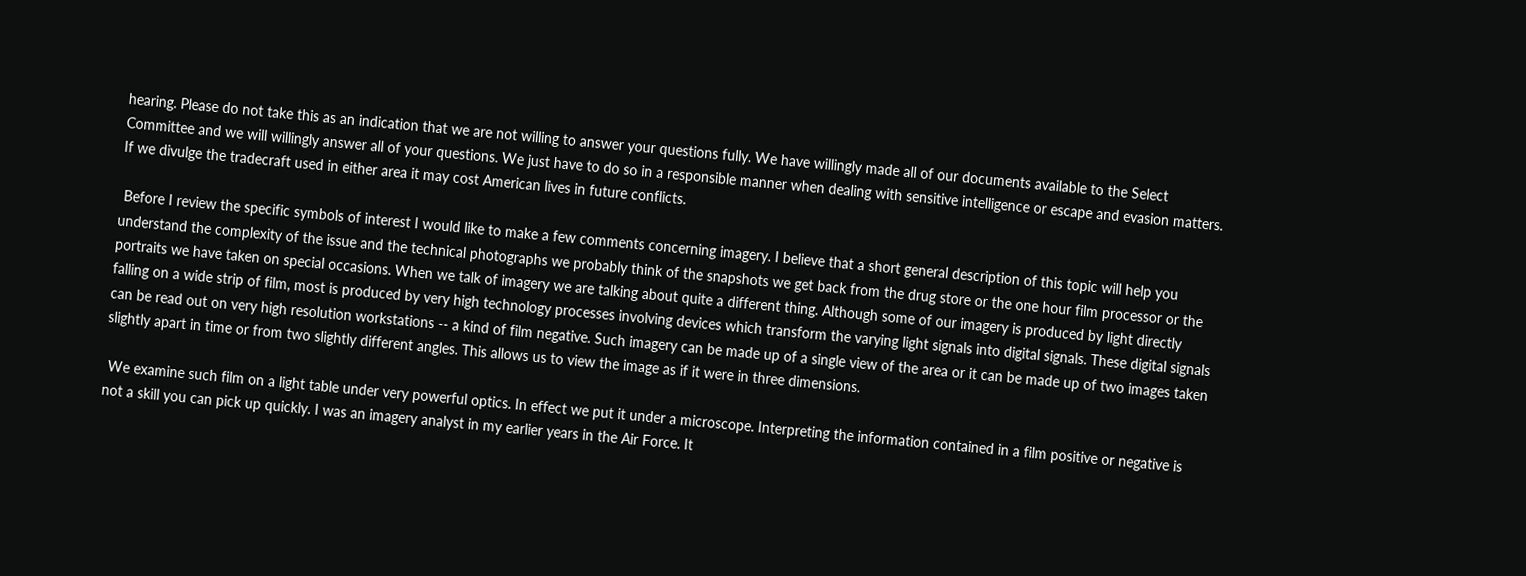hearing. Please do not take this as an indication that we are not willing to answer your questions fully. We have willingly made all of our documents available to the Select Committee and we will willingly answer all of your questions. We just have to do so in a responsible manner when dealing with sensitive intelligence or escape and evasion matters. If we divulge the tradecraft used in either area it may cost American lives in future conflicts.

 Before I review the specific symbols of interest I would like to make a few comments concerning imagery. I believe that a short general description of this topic will help you understand the complexity of the issue and the technical photographs we probably think of the snapshots we get back from the drug store or the one hour film processor or the portraits we have taken on special occasions. When we talk of imagery we are talking about quite a different thing. Although some of our imagery is produced by light directly falling on a wide strip of film, most is produced by very high technology processes involving devices which transform the varying light signals into digital signals. These digital signals can be read out on very high resolution workstations -- a kind of film negative. Such imagery can be made up of a single view of the area or it can be made up of two images taken slightly apart in time or from two slightly different angles. This allows us to view the image as if it were in three dimensions.

 We examine such film on a light table under very powerful optics. In effect we put it under a microscope. Interpreting the information contained in a film positive or negative is not a skill you can pick up quickly. I was an imagery analyst in my earlier years in the Air Force. It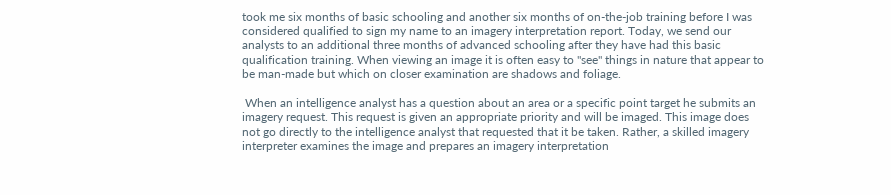took me six months of basic schooling and another six months of on-the-job training before I was considered qualified to sign my name to an imagery interpretation report. Today, we send our analysts to an additional three months of advanced schooling after they have had this basic qualification training. When viewing an image it is often easy to "see" things in nature that appear to be man-made but which on closer examination are shadows and foliage.

 When an intelligence analyst has a question about an area or a specific point target he submits an imagery request. This request is given an appropriate priority and will be imaged. This image does not go directly to the intelligence analyst that requested that it be taken. Rather, a skilled imagery interpreter examines the image and prepares an imagery interpretation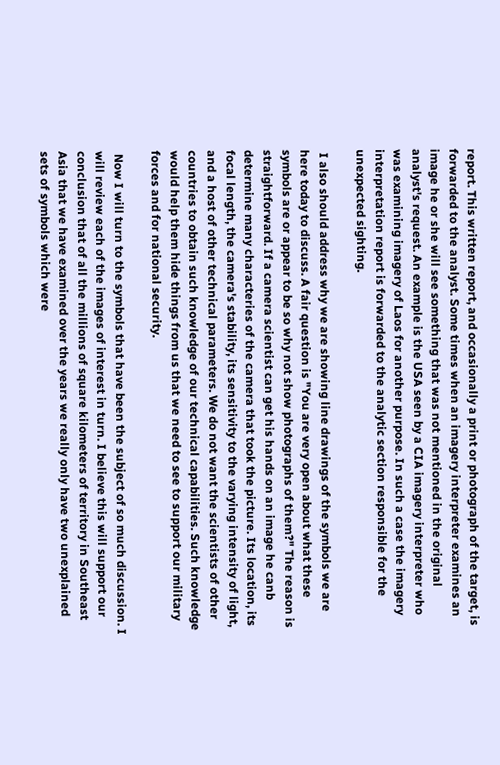report. This written report, and occasionally a print or photograph of the target, is forwarded to the analyst. Some times when an imagery interpreter examines an image he or she will see something that was not mentioned in the original analyst's request. An example is the USA seen by a CIA imagery interpreter who was examining imagery of Laos for another purpose. In such a case the imagery interpretation report is forwarded to the analytic section responsible for the unexpected sighting.

 I also should address why we are showing line drawings of the symbols we are here today to discuss. A fair question is "You are very open about what these symbols are or appear to be so why not show photographs of them?" The reason is straightforward. If a camera scientist can get his hands on an image he canb determine many characteries of the camera that took the picture. Its location, its focal length, the camera's stability, its sensitivity to the varying intensity of light, and a host of other technical parameters. We do not want the scientists of other countries to obtain such knowledge of our technical capabilities. Such knowledge would help them hide things from us that we need to see to support our military forces and for national security.

 Now I will turn to the symbols that have been the subject of so much discussion. I will review each of the images of interest in turn. I believe this will support our conclusion that of all the millions of square kilometers of territory in Southeast Asia that we have examined over the years we really only have two unexplained sets of symbols which were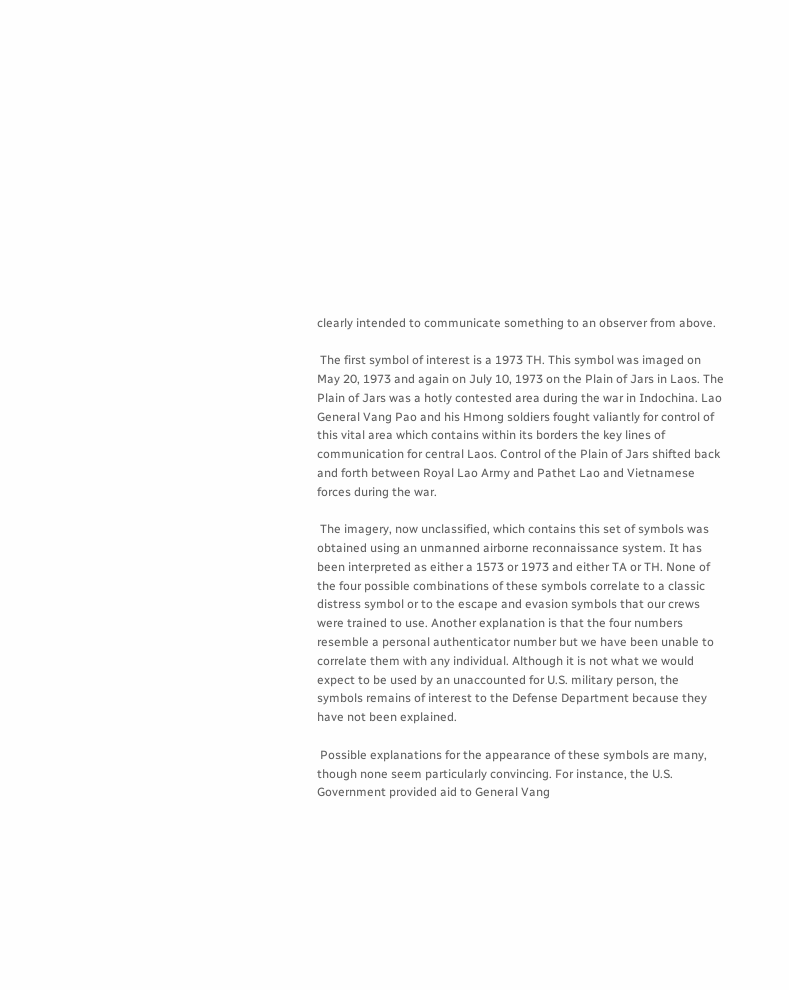clearly intended to communicate something to an observer from above.

 The first symbol of interest is a 1973 TH. This symbol was imaged on May 20, 1973 and again on July 10, 1973 on the Plain of Jars in Laos. The Plain of Jars was a hotly contested area during the war in Indochina. Lao General Vang Pao and his Hmong soldiers fought valiantly for control of this vital area which contains within its borders the key lines of communication for central Laos. Control of the Plain of Jars shifted back and forth between Royal Lao Army and Pathet Lao and Vietnamese forces during the war.

 The imagery, now unclassified, which contains this set of symbols was obtained using an unmanned airborne reconnaissance system. It has been interpreted as either a 1573 or 1973 and either TA or TH. None of the four possible combinations of these symbols correlate to a classic distress symbol or to the escape and evasion symbols that our crews were trained to use. Another explanation is that the four numbers resemble a personal authenticator number but we have been unable to correlate them with any individual. Although it is not what we would expect to be used by an unaccounted for U.S. military person, the symbols remains of interest to the Defense Department because they have not been explained.

 Possible explanations for the appearance of these symbols are many, though none seem particularly convincing. For instance, the U.S. Government provided aid to General Vang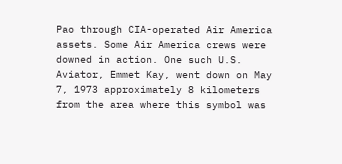Pao through CIA-operated Air America assets. Some Air America crews were downed in action. One such U.S. Aviator, Emmet Kay, went down on May 7, 1973 approximately 8 kilometers from the area where this symbol was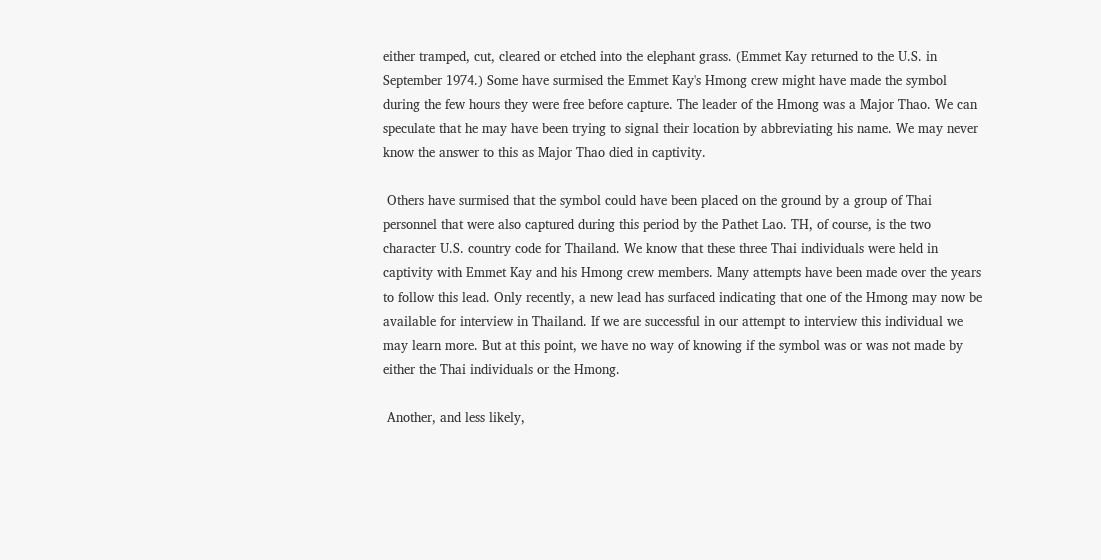either tramped, cut, cleared or etched into the elephant grass. (Emmet Kay returned to the U.S. in September 1974.) Some have surmised the Emmet Kay's Hmong crew might have made the symbol during the few hours they were free before capture. The leader of the Hmong was a Major Thao. We can speculate that he may have been trying to signal their location by abbreviating his name. We may never know the answer to this as Major Thao died in captivity.

 Others have surmised that the symbol could have been placed on the ground by a group of Thai personnel that were also captured during this period by the Pathet Lao. TH, of course, is the two character U.S. country code for Thailand. We know that these three Thai individuals were held in captivity with Emmet Kay and his Hmong crew members. Many attempts have been made over the years to follow this lead. Only recently, a new lead has surfaced indicating that one of the Hmong may now be available for interview in Thailand. If we are successful in our attempt to interview this individual we may learn more. But at this point, we have no way of knowing if the symbol was or was not made by either the Thai individuals or the Hmong.

 Another, and less likely,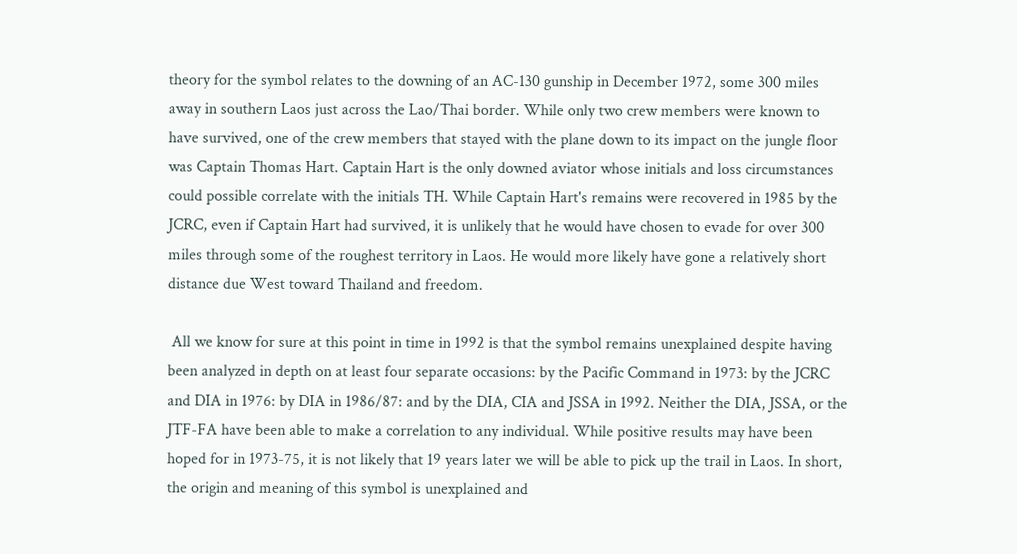theory for the symbol relates to the downing of an AC-130 gunship in December 1972, some 300 miles away in southern Laos just across the Lao/Thai border. While only two crew members were known to have survived, one of the crew members that stayed with the plane down to its impact on the jungle floor was Captain Thomas Hart. Captain Hart is the only downed aviator whose initials and loss circumstances could possible correlate with the initials TH. While Captain Hart's remains were recovered in 1985 by the JCRC, even if Captain Hart had survived, it is unlikely that he would have chosen to evade for over 300 miles through some of the roughest territory in Laos. He would more likely have gone a relatively short distance due West toward Thailand and freedom.

 All we know for sure at this point in time in 1992 is that the symbol remains unexplained despite having been analyzed in depth on at least four separate occasions: by the Pacific Command in 1973: by the JCRC and DIA in 1976: by DIA in 1986/87: and by the DIA, CIA and JSSA in 1992. Neither the DIA, JSSA, or the JTF-FA have been able to make a correlation to any individual. While positive results may have been hoped for in 1973-75, it is not likely that 19 years later we will be able to pick up the trail in Laos. In short, the origin and meaning of this symbol is unexplained and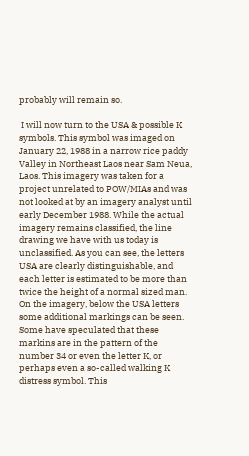probably will remain so.

 I will now turn to the USA & possible K symbols. This symbol was imaged on January 22, 1988 in a narrow rice paddy Valley in Northeast Laos near Sam Neua, Laos. This imagery was taken for a project unrelated to POW/MIAs and was not looked at by an imagery analyst until early December 1988. While the actual imagery remains classified, the line drawing we have with us today is unclassified. As you can see, the letters USA are clearly distinguishable, and each letter is estimated to be more than twice the height of a normal sized man. On the imagery, below the USA letters some additional markings can be seen. Some have speculated that these markins are in the pattern of the number 34 or even the letter K, or perhaps even a so-called walking K distress symbol. This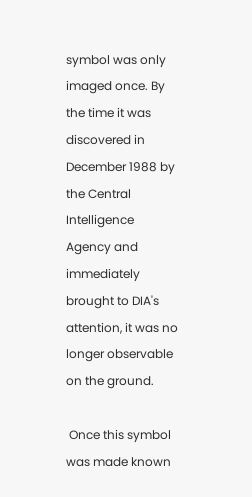symbol was only imaged once. By the time it was discovered in December 1988 by the Central Intelligence Agency and immediately brought to DIA's attention, it was no longer observable on the ground.

 Once this symbol was made known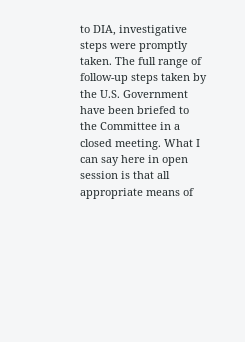to DIA, investigative steps were promptly taken. The full range of follow-up steps taken by the U.S. Government have been briefed to the Committee in a closed meeting. What I can say here in open session is that all appropriate means of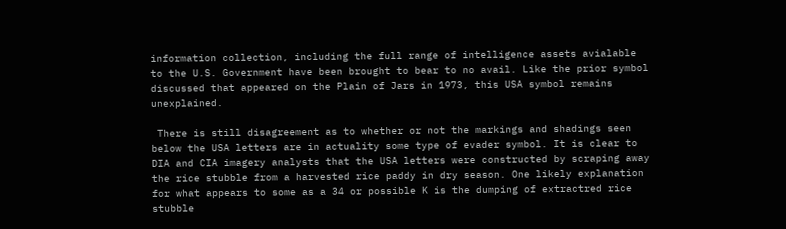information collection, including the full range of intelligence assets avialable to the U.S. Government have been brought to bear to no avail. Like the prior symbol discussed that appeared on the Plain of Jars in 1973, this USA symbol remains unexplained.

 There is still disagreement as to whether or not the markings and shadings seen below the USA letters are in actuality some type of evader symbol. It is clear to DIA and CIA imagery analysts that the USA letters were constructed by scraping away the rice stubble from a harvested rice paddy in dry season. One likely explanation for what appears to some as a 34 or possible K is the dumping of extractred rice stubble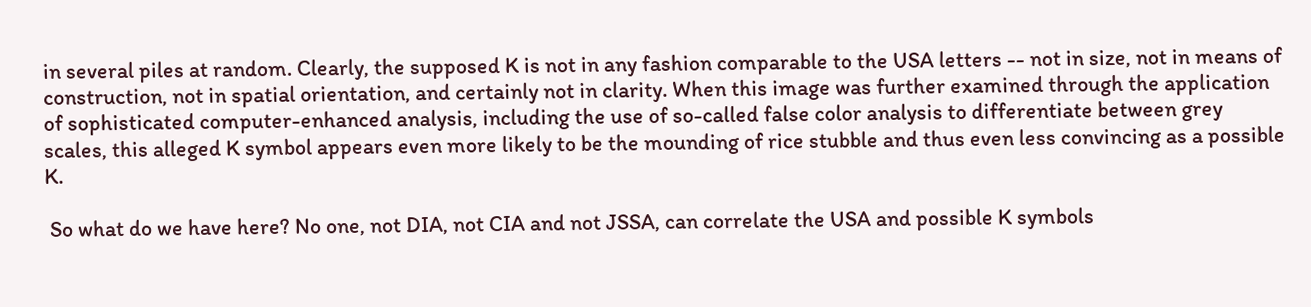in several piles at random. Clearly, the supposed K is not in any fashion comparable to the USA letters -- not in size, not in means of construction, not in spatial orientation, and certainly not in clarity. When this image was further examined through the application of sophisticated computer-enhanced analysis, including the use of so-called false color analysis to differentiate between grey scales, this alleged K symbol appears even more likely to be the mounding of rice stubble and thus even less convincing as a possible K.

 So what do we have here? No one, not DIA, not CIA and not JSSA, can correlate the USA and possible K symbols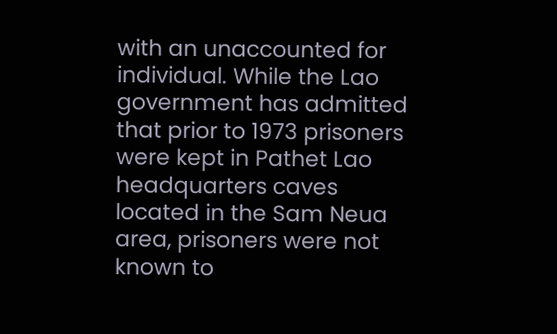with an unaccounted for individual. While the Lao government has admitted that prior to 1973 prisoners were kept in Pathet Lao headquarters caves located in the Sam Neua area, prisoners were not known to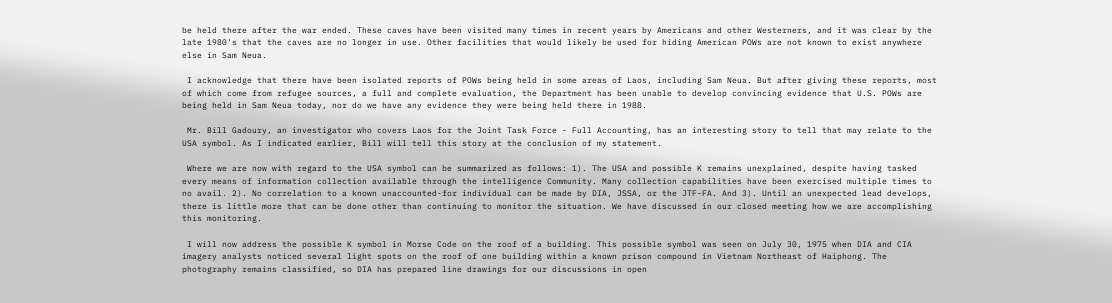be held there after the war ended. These caves have been visited many times in recent years by Americans and other Westerners, and it was clear by the late 1980's that the caves are no longer in use. Other facilities that would likely be used for hiding American POWs are not known to exist anywhere else in Sam Neua.

 I acknowledge that there have been isolated reports of POWs being held in some areas of Laos, including Sam Neua. But after giving these reports, most of which come from refugee sources, a full and complete evaluation, the Department has been unable to develop convincing evidence that U.S. POWs are being held in Sam Neua today, nor do we have any evidence they were being held there in 1988.

 Mr. Bill Gadoury, an investigator who covers Laos for the Joint Task Force - Full Accounting, has an interesting story to tell that may relate to the USA symbol. As I indicated earlier, Bill will tell this story at the conclusion of my statement.

 Where we are now with regard to the USA symbol can be summarized as follows: 1). The USA and possible K remains unexplained, despite having tasked every means of information collection available through the intelligence Community. Many collection capabilities have been exercised multiple times to no avail. 2). No correlation to a known unaccounted-for individual can be made by DIA, JSSA, or the JTF-FA. And 3). Until an unexpected lead develops, there is little more that can be done other than continuing to monitor the situation. We have discussed in our closed meeting how we are accomplishing this monitoring.

 I will now address the possible K symbol in Morse Code on the roof of a building. This possible symbol was seen on July 30, 1975 when DIA and CIA imagery analysts noticed several light spots on the roof of one building within a known prison compound in Vietnam Northeast of Haiphong. The photography remains classified, so DIA has prepared line drawings for our discussions in open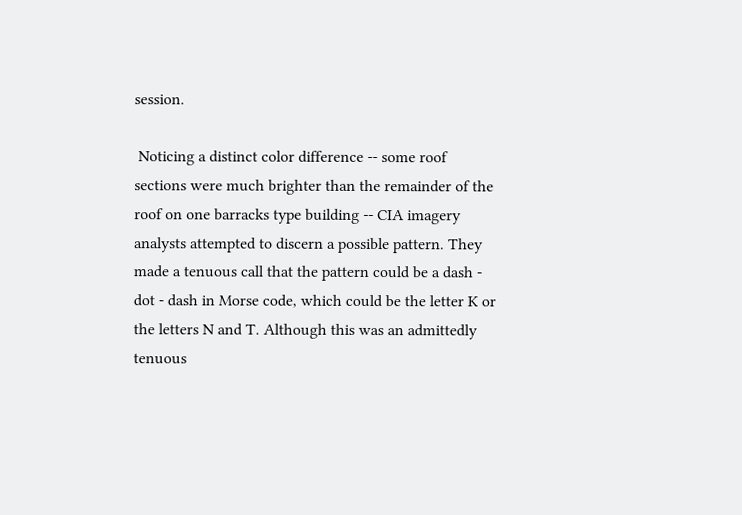session.

 Noticing a distinct color difference -- some roof sections were much brighter than the remainder of the roof on one barracks type building -- CIA imagery analysts attempted to discern a possible pattern. They made a tenuous call that the pattern could be a dash - dot - dash in Morse code, which could be the letter K or the letters N and T. Although this was an admittedly tenuous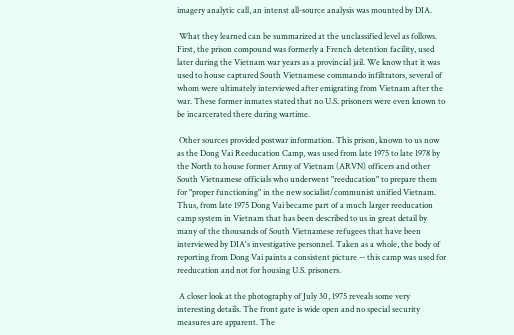imagery analytic call, an intenst all-source analysis was mounted by DIA.

 What they learned can be summarized at the unclassified level as follows. First, the prison compound was formerly a French detention facility, used later during the Vietnam war years as a provincial jail. We know that it was used to house captured South Vietnamese commando infiltrators, several of whom were ultimately interviewed after emigrating from Vietnam after the war. These former inmates stated that no U.S. prisoners were even known to be incarcerated there during wartime.

 Other sources provided postwar information. This prison, known to us now as the Dong Vai Reeducation Camp, was used from late 1975 to late 1978 by the North to house former Army of Vietnam (ARVN) officers and other South Vietnamese officials who underwent "reeducation" to prepare them for "proper functioning" in the new socialist/communist unified Vietnam. Thus, from late 1975 Dong Vai became part of a much larger reeducation camp system in Vietnam that has been described to us in great detail by many of the thousands of South Vietnamese refugees that have been interviewed by DIA's investigative personnel. Taken as a whole, the body of reporting from Dong Vai paints a consistent picture -- this camp was used for reeducation and not for housing U.S. prisoners.

 A closer look at the photography of July 30, 1975 reveals some very interesting details. The front gate is wide open and no special security measures are apparent. The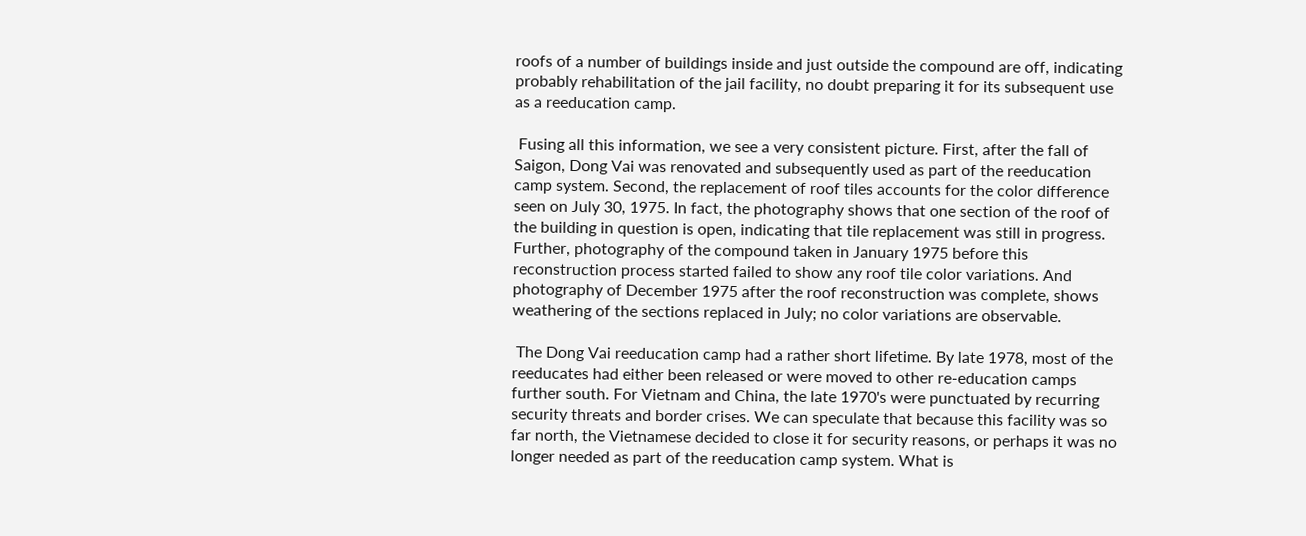roofs of a number of buildings inside and just outside the compound are off, indicating probably rehabilitation of the jail facility, no doubt preparing it for its subsequent use as a reeducation camp.

 Fusing all this information, we see a very consistent picture. First, after the fall of Saigon, Dong Vai was renovated and subsequently used as part of the reeducation camp system. Second, the replacement of roof tiles accounts for the color difference seen on July 30, 1975. In fact, the photography shows that one section of the roof of the building in question is open, indicating that tile replacement was still in progress. Further, photography of the compound taken in January 1975 before this reconstruction process started failed to show any roof tile color variations. And photography of December 1975 after the roof reconstruction was complete, shows weathering of the sections replaced in July; no color variations are observable.

 The Dong Vai reeducation camp had a rather short lifetime. By late 1978, most of the reeducates had either been released or were moved to other re-education camps further south. For Vietnam and China, the late 1970's were punctuated by recurring security threats and border crises. We can speculate that because this facility was so far north, the Vietnamese decided to close it for security reasons, or perhaps it was no longer needed as part of the reeducation camp system. What is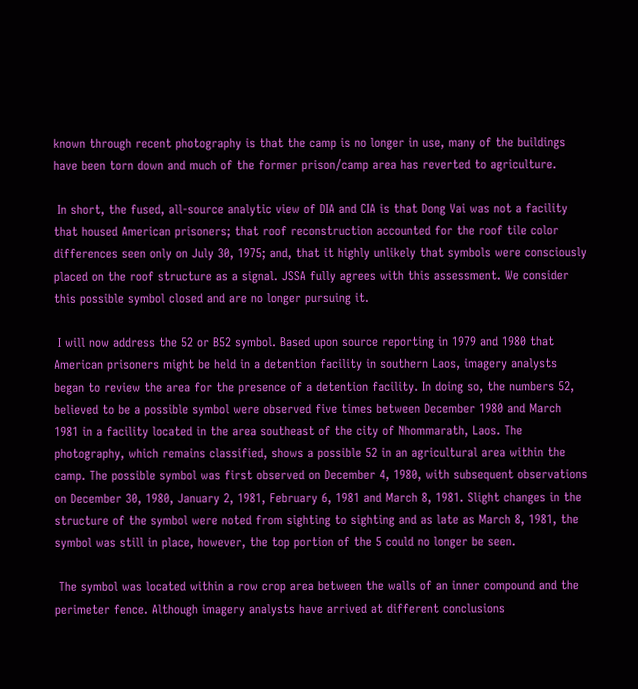known through recent photography is that the camp is no longer in use, many of the buildings have been torn down and much of the former prison/camp area has reverted to agriculture.

 In short, the fused, all-source analytic view of DIA and CIA is that Dong Vai was not a facility that housed American prisoners; that roof reconstruction accounted for the roof tile color differences seen only on July 30, 1975; and, that it highly unlikely that symbols were consciously placed on the roof structure as a signal. JSSA fully agrees with this assessment. We consider this possible symbol closed and are no longer pursuing it.

 I will now address the 52 or B52 symbol. Based upon source reporting in 1979 and 1980 that American prisoners might be held in a detention facility in southern Laos, imagery analysts began to review the area for the presence of a detention facility. In doing so, the numbers 52, believed to be a possible symbol were observed five times between December 1980 and March 1981 in a facility located in the area southeast of the city of Nhommarath, Laos. The photography, which remains classified, shows a possible 52 in an agricultural area within the camp. The possible symbol was first observed on December 4, 1980, with subsequent observations on December 30, 1980, January 2, 1981, February 6, 1981 and March 8, 1981. Slight changes in the structure of the symbol were noted from sighting to sighting and as late as March 8, 1981, the symbol was still in place, however, the top portion of the 5 could no longer be seen.

 The symbol was located within a row crop area between the walls of an inner compound and the perimeter fence. Although imagery analysts have arrived at different conclusions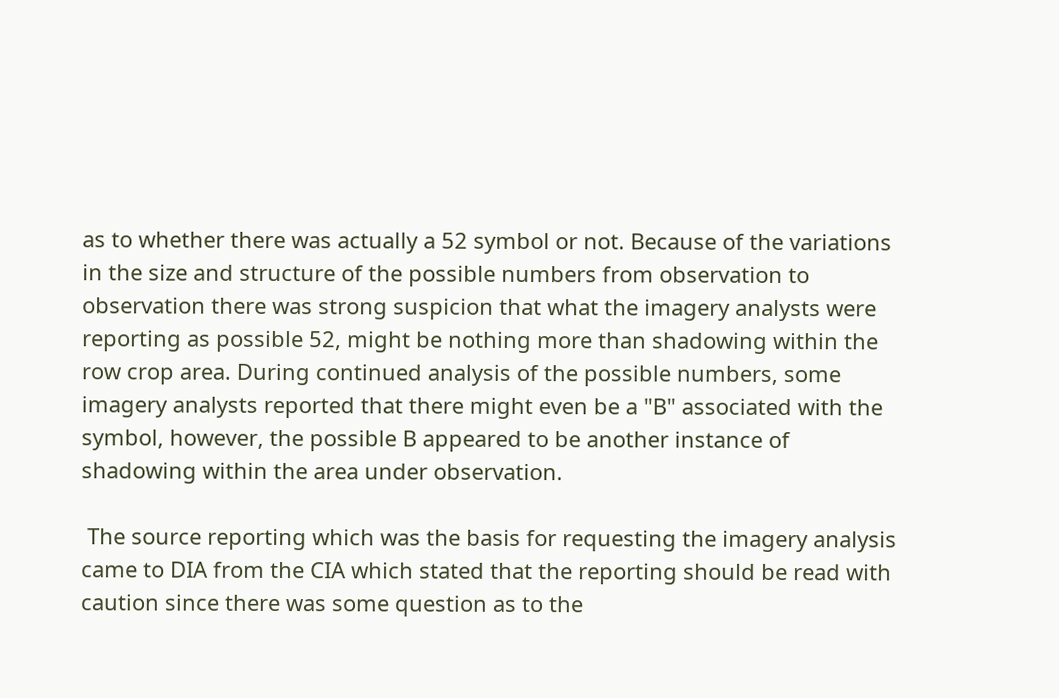as to whether there was actually a 52 symbol or not. Because of the variations in the size and structure of the possible numbers from observation to observation there was strong suspicion that what the imagery analysts were reporting as possible 52, might be nothing more than shadowing within the row crop area. During continued analysis of the possible numbers, some imagery analysts reported that there might even be a "B" associated with the symbol, however, the possible B appeared to be another instance of shadowing within the area under observation.

 The source reporting which was the basis for requesting the imagery analysis came to DIA from the CIA which stated that the reporting should be read with caution since there was some question as to the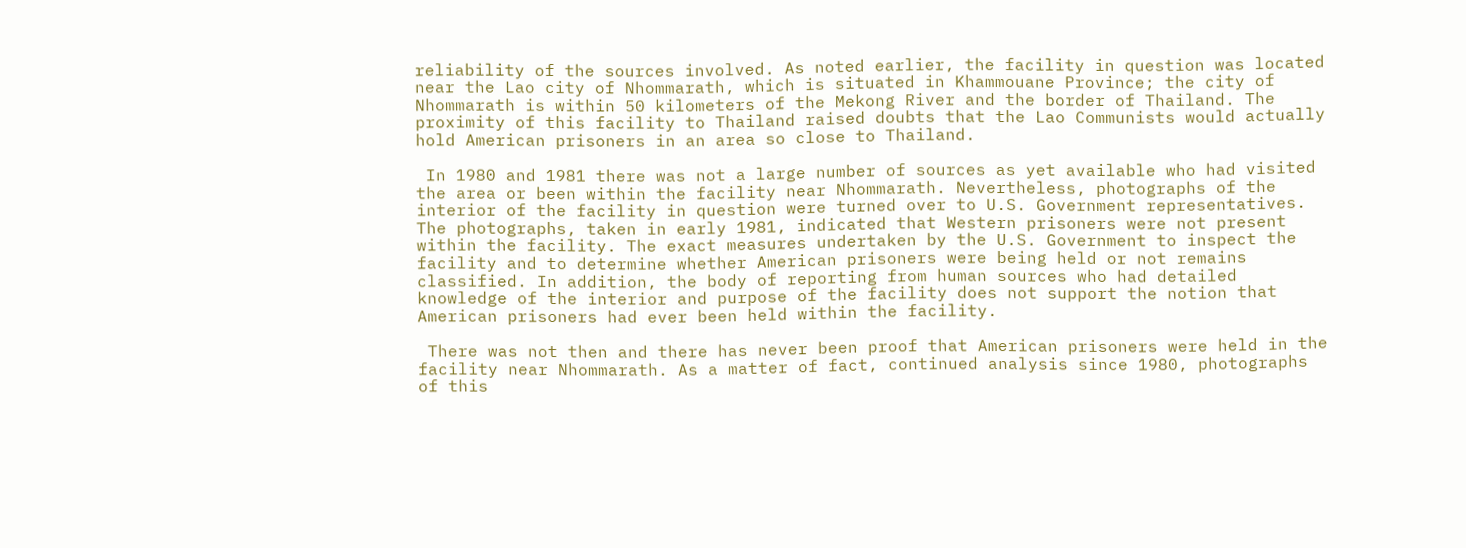reliability of the sources involved. As noted earlier, the facility in question was located near the Lao city of Nhommarath, which is situated in Khammouane Province; the city of Nhommarath is within 50 kilometers of the Mekong River and the border of Thailand. The proximity of this facility to Thailand raised doubts that the Lao Communists would actually hold American prisoners in an area so close to Thailand.

 In 1980 and 1981 there was not a large number of sources as yet available who had visited the area or been within the facility near Nhommarath. Nevertheless, photographs of the interior of the facility in question were turned over to U.S. Government representatives. The photographs, taken in early 1981, indicated that Western prisoners were not present within the facility. The exact measures undertaken by the U.S. Government to inspect the facility and to determine whether American prisoners were being held or not remains classified. In addition, the body of reporting from human sources who had detailed knowledge of the interior and purpose of the facility does not support the notion that American prisoners had ever been held within the facility.

 There was not then and there has never been proof that American prisoners were held in the facility near Nhommarath. As a matter of fact, continued analysis since 1980, photographs of this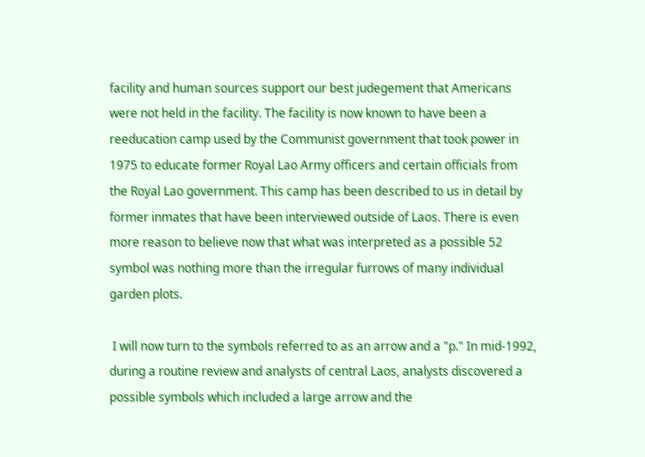facility and human sources support our best judegement that Americans were not held in the facility. The facility is now known to have been a reeducation camp used by the Communist government that took power in 1975 to educate former Royal Lao Army officers and certain officials from the Royal Lao government. This camp has been described to us in detail by former inmates that have been interviewed outside of Laos. There is even more reason to believe now that what was interpreted as a possible 52 symbol was nothing more than the irregular furrows of many individual garden plots.

 I will now turn to the symbols referred to as an arrow and a "p." In mid-1992, during a routine review and analysts of central Laos, analysts discovered a possible symbols which included a large arrow and the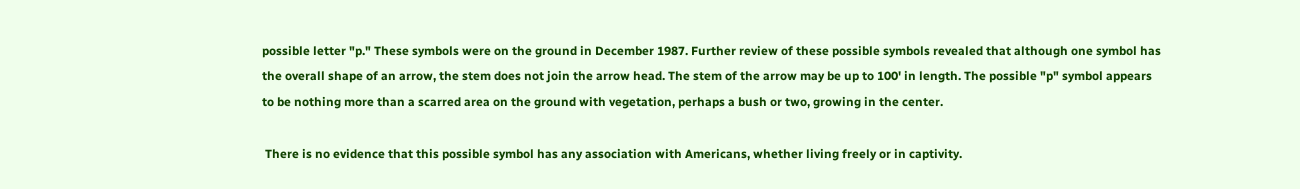possible letter "p." These symbols were on the ground in December 1987. Further review of these possible symbols revealed that although one symbol has the overall shape of an arrow, the stem does not join the arrow head. The stem of the arrow may be up to 100' in length. The possible "p" symbol appears to be nothing more than a scarred area on the ground with vegetation, perhaps a bush or two, growing in the center.

 There is no evidence that this possible symbol has any association with Americans, whether living freely or in captivity.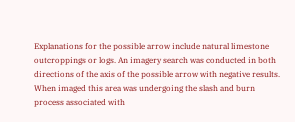Explanations for the possible arrow include natural limestone outcroppings or logs. An imagery search was conducted in both directions of the axis of the possible arrow with negative results. When imaged this area was undergoing the slash and burn process associated with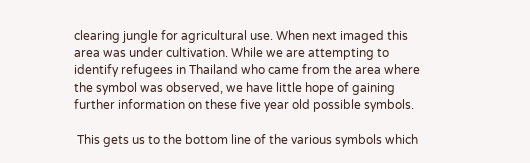clearing jungle for agricultural use. When next imaged this area was under cultivation. While we are attempting to identify refugees in Thailand who came from the area where the symbol was observed, we have little hope of gaining further information on these five year old possible symbols.

 This gets us to the bottom line of the various symbols which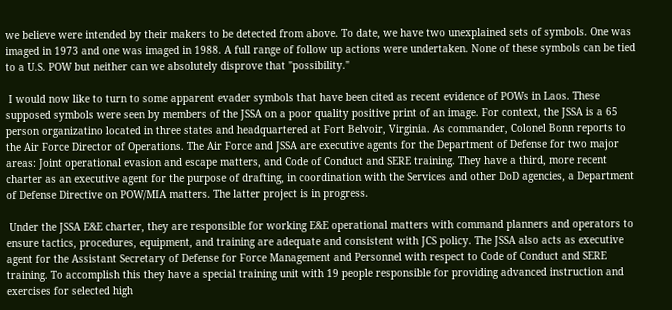we believe were intended by their makers to be detected from above. To date, we have two unexplained sets of symbols. One was imaged in 1973 and one was imaged in 1988. A full range of follow up actions were undertaken. None of these symbols can be tied to a U.S. POW but neither can we absolutely disprove that "possibility."

 I would now like to turn to some apparent evader symbols that have been cited as recent evidence of POWs in Laos. These supposed symbols were seen by members of the JSSA on a poor quality positive print of an image. For context, the JSSA is a 65 person organizatino located in three states and headquartered at Fort Belvoir, Virginia. As commander, Colonel Bonn reports to the Air Force Director of Operations. The Air Force and JSSA are executive agents for the Department of Defense for two major areas: Joint operational evasion and escape matters, and Code of Conduct and SERE training. They have a third, more recent charter as an executive agent for the purpose of drafting, in coordination with the Services and other DoD agencies, a Department of Defense Directive on POW/MIA matters. The latter project is in progress.

 Under the JSSA E&E charter, they are responsible for working E&E operational matters with command planners and operators to ensure tactics, procedures, equipment, and training are adequate and consistent with JCS policy. The JSSA also acts as executive agent for the Assistant Secretary of Defense for Force Management and Personnel with respect to Code of Conduct and SERE training. To accomplish this they have a special training unit with 19 people responsible for providing advanced instruction and exercises for selected high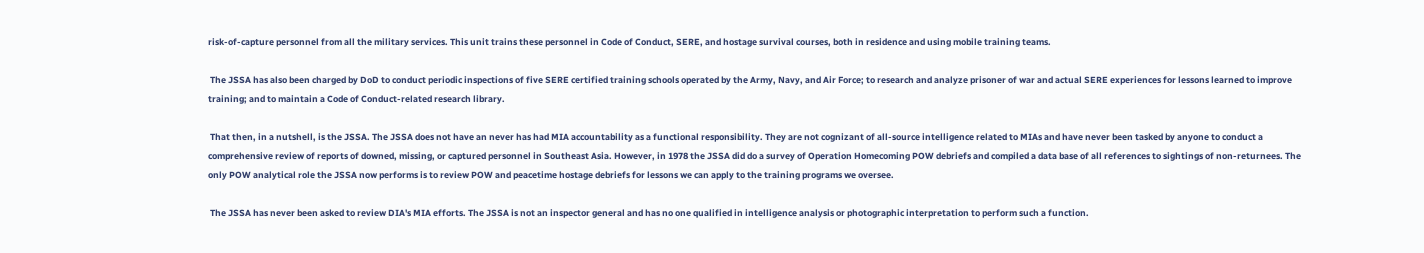risk-of-capture personnel from all the military services. This unit trains these personnel in Code of Conduct, SERE, and hostage survival courses, both in residence and using mobile training teams.

 The JSSA has also been charged by DoD to conduct periodic inspections of five SERE certified training schools operated by the Army, Navy, and Air Force; to research and analyze prisoner of war and actual SERE experiences for lessons learned to improve training; and to maintain a Code of Conduct-related research library.

 That then, in a nutshell, is the JSSA. The JSSA does not have an never has had MIA accountability as a functional responsibility. They are not cognizant of all-source intelligence related to MIAs and have never been tasked by anyone to conduct a comprehensive review of reports of downed, missing, or captured personnel in Southeast Asia. However, in 1978 the JSSA did do a survey of Operation Homecoming POW debriefs and compiled a data base of all references to sightings of non-returnees. The only POW analytical role the JSSA now performs is to review POW and peacetime hostage debriefs for lessons we can apply to the training programs we oversee.

 The JSSA has never been asked to review DIA's MIA efforts. The JSSA is not an inspector general and has no one qualified in intelligence analysis or photographic interpretation to perform such a function.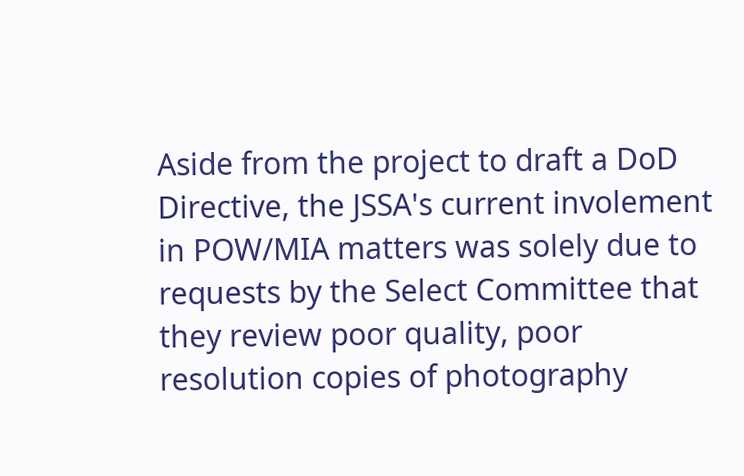Aside from the project to draft a DoD Directive, the JSSA's current involement in POW/MIA matters was solely due to requests by the Select Committee that they review poor quality, poor resolution copies of photography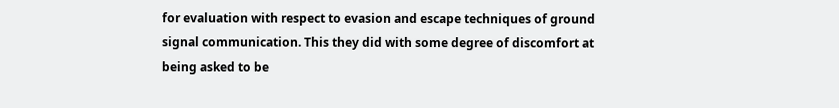for evaluation with respect to evasion and escape techniques of ground signal communication. This they did with some degree of discomfort at being asked to be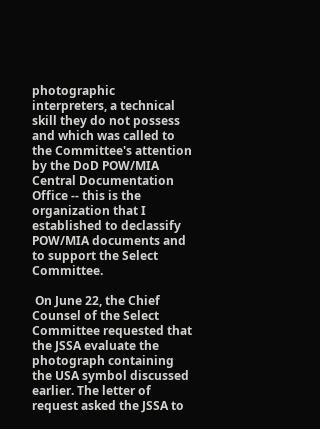photographic interpreters, a technical skill they do not possess and which was called to the Committee's attention by the DoD POW/MIA Central Documentation Office -- this is the organization that I established to declassify POW/MIA documents and to support the Select Committee.

 On June 22, the Chief Counsel of the Select Committee requested that the JSSA evaluate the photograph containing the USA symbol discussed earlier. The letter of request asked the JSSA to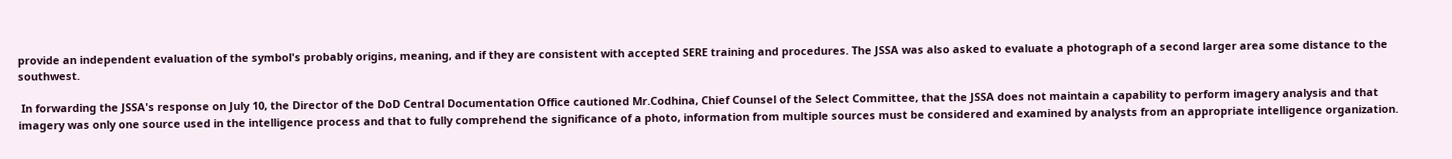provide an independent evaluation of the symbol's probably origins, meaning, and if they are consistent with accepted SERE training and procedures. The JSSA was also asked to evaluate a photograph of a second larger area some distance to the southwest.

 In forwarding the JSSA's response on July 10, the Director of the DoD Central Documentation Office cautioned Mr.Codhina, Chief Counsel of the Select Committee, that the JSSA does not maintain a capability to perform imagery analysis and that imagery was only one source used in the intelligence process and that to fully comprehend the significance of a photo, information from multiple sources must be considered and examined by analysts from an appropriate intelligence organization.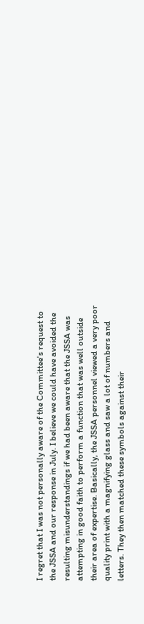I regret that I was not personally aware of the Committee's request to the JSSA and our response in July. I believe we could have avoided the resulting misunderstandings if we had been aware that the JSSA was attempting in good faith to perform a function that was well outside their area of expertise. Basically, the JSSA personnel viewed a very poor quality print with a magnifying glass and saw a lot of numbers and letters. They then matched these symbols against their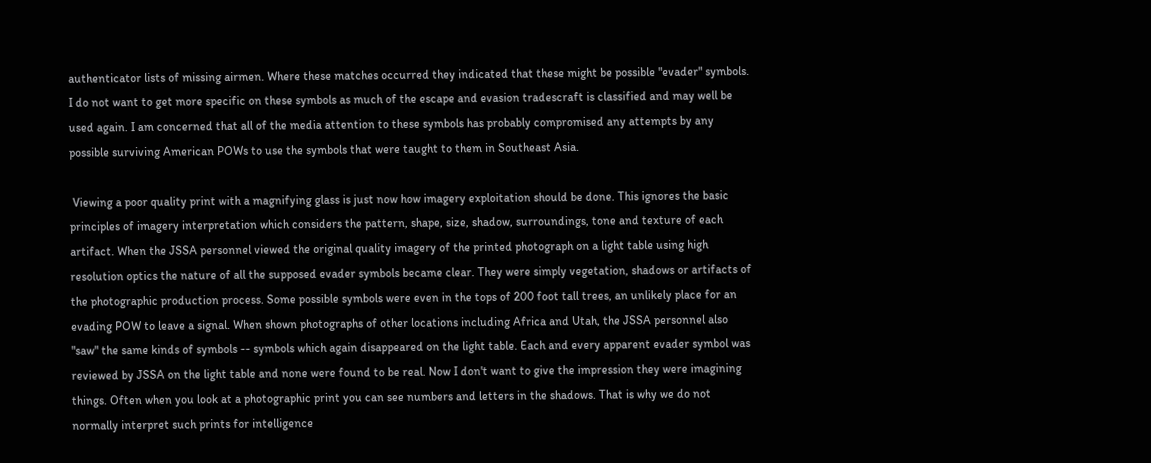authenticator lists of missing airmen. Where these matches occurred they indicated that these might be possible "evader" symbols. I do not want to get more specific on these symbols as much of the escape and evasion tradescraft is classified and may well be used again. I am concerned that all of the media attention to these symbols has probably compromised any attempts by any possible surviving American POWs to use the symbols that were taught to them in Southeast Asia.

 Viewing a poor quality print with a magnifying glass is just now how imagery exploitation should be done. This ignores the basic principles of imagery interpretation which considers the pattern, shape, size, shadow, surroundings, tone and texture of each artifact. When the JSSA personnel viewed the original quality imagery of the printed photograph on a light table using high resolution optics the nature of all the supposed evader symbols became clear. They were simply vegetation, shadows or artifacts of the photographic production process. Some possible symbols were even in the tops of 200 foot tall trees, an unlikely place for an evading POW to leave a signal. When shown photographs of other locations including Africa and Utah, the JSSA personnel also "saw" the same kinds of symbols -- symbols which again disappeared on the light table. Each and every apparent evader symbol was reviewed by JSSA on the light table and none were found to be real. Now I don't want to give the impression they were imagining things. Often when you look at a photographic print you can see numbers and letters in the shadows. That is why we do not normally interpret such prints for intelligence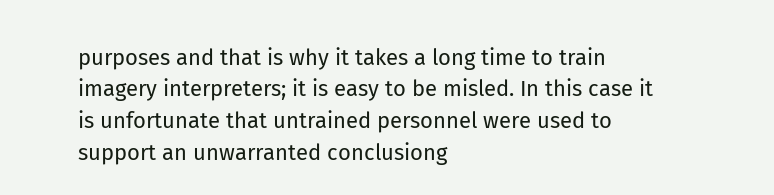purposes and that is why it takes a long time to train imagery interpreters; it is easy to be misled. In this case it is unfortunate that untrained personnel were used to support an unwarranted conclusiong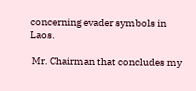concerning evader symbols in Laos.

 Mr. Chairman that concludes my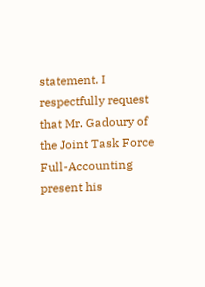statement. I respectfully request that Mr. Gadoury of the Joint Task Force Full-Accounting present his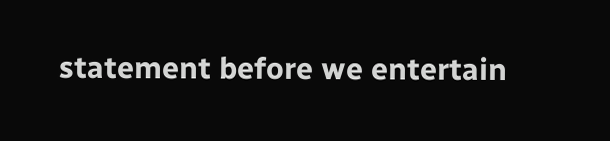statement before we entertain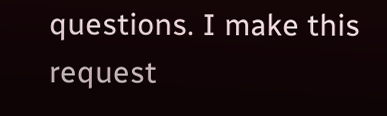questions. I make this request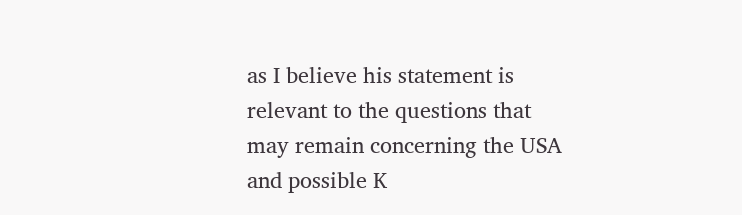as I believe his statement is relevant to the questions that may remain concerning the USA and possible K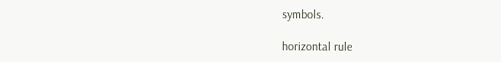symbols.

horizontal rule